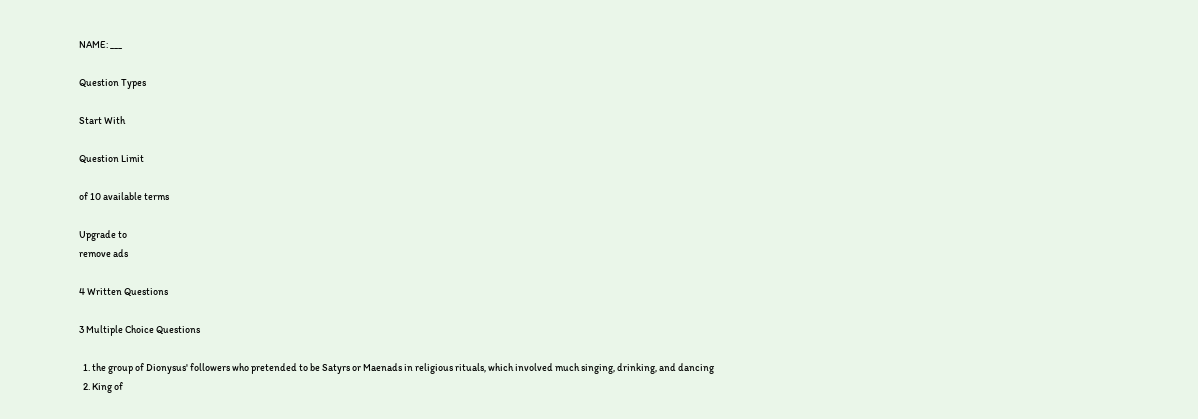NAME: ___

Question Types

Start With

Question Limit

of 10 available terms

Upgrade to
remove ads

4 Written Questions

3 Multiple Choice Questions

  1. the group of Dionysus' followers who pretended to be Satyrs or Maenads in religious rituals, which involved much singing, drinking, and dancing
  2. King of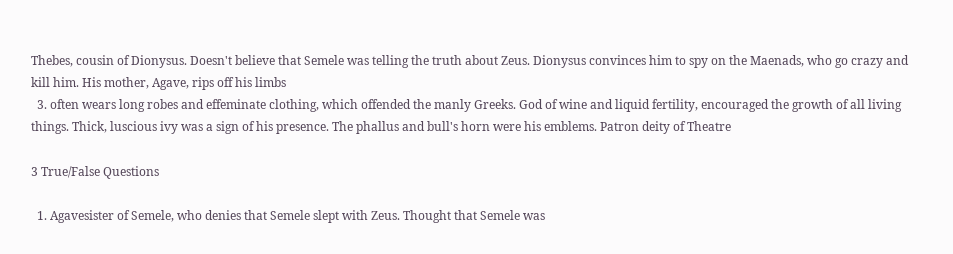Thebes, cousin of Dionysus. Doesn't believe that Semele was telling the truth about Zeus. Dionysus convinces him to spy on the Maenads, who go crazy and kill him. His mother, Agave, rips off his limbs
  3. often wears long robes and effeminate clothing, which offended the manly Greeks. God of wine and liquid fertility, encouraged the growth of all living things. Thick, luscious ivy was a sign of his presence. The phallus and bull's horn were his emblems. Patron deity of Theatre

3 True/False Questions

  1. Agavesister of Semele, who denies that Semele slept with Zeus. Thought that Semele was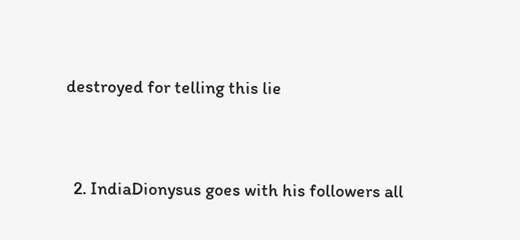destroyed for telling this lie


  2. IndiaDionysus goes with his followers all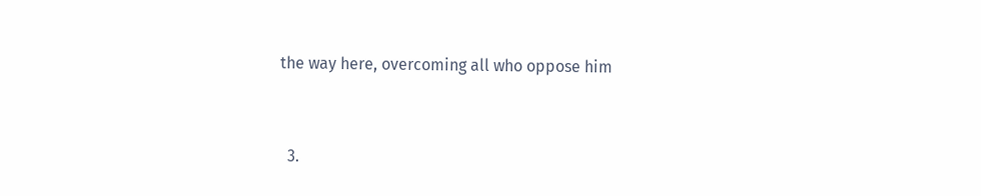the way here, overcoming all who oppose him


  3.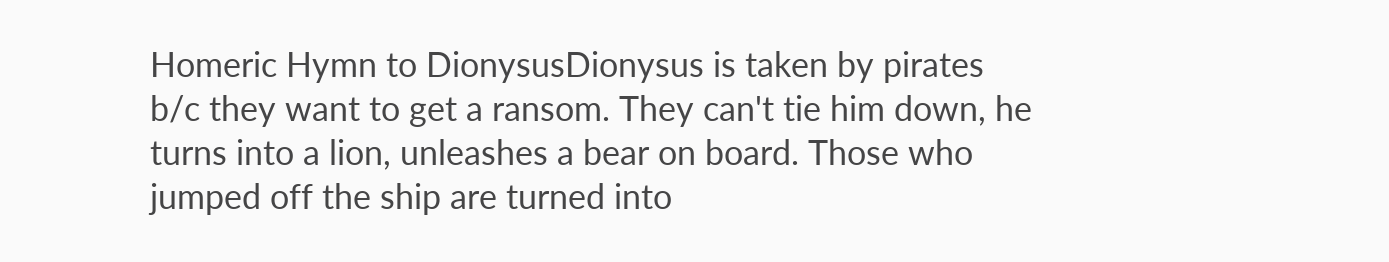Homeric Hymn to DionysusDionysus is taken by pirates b/c they want to get a ransom. They can't tie him down, he turns into a lion, unleashes a bear on board. Those who jumped off the ship are turned into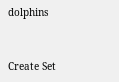dolphins


Create Set